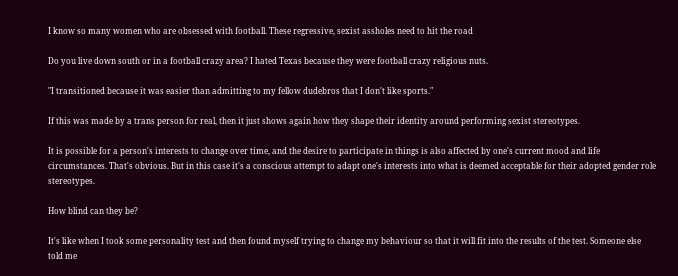I know so many women who are obsessed with football. These regressive, sexist assholes need to hit the road

Do you live down south or in a football crazy area? I hated Texas because they were football crazy religious nuts.

"I transitioned because it was easier than admitting to my fellow dudebros that I don't like sports."

If this was made by a trans person for real, then it just shows again how they shape their identity around performing sexist stereotypes.

It is possible for a person's interests to change over time, and the desire to participate in things is also affected by one's current mood and life circumstances. That's obvious. But in this case it's a conscious attempt to adapt one's interests into what is deemed acceptable for their adopted gender role stereotypes.

How blind can they be?

It's like when I took some personality test and then found myself trying to change my behaviour so that it will fit into the results of the test. Someone else told me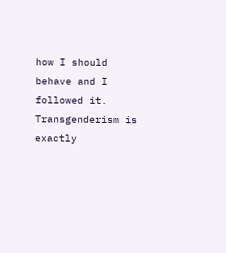how I should behave and I followed it. Transgenderism is exactly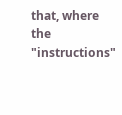that, where the "instructions"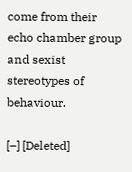come from their echo chamber group and sexist stereotypes of behaviour.

[–] [Deleted]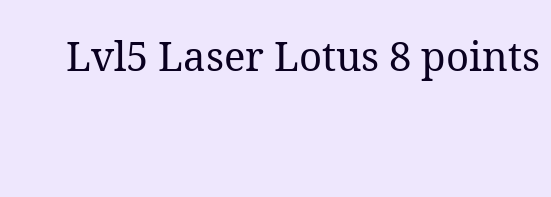Lvl5 Laser Lotus 8 points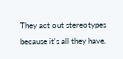They act out stereotypes because it's all they have.